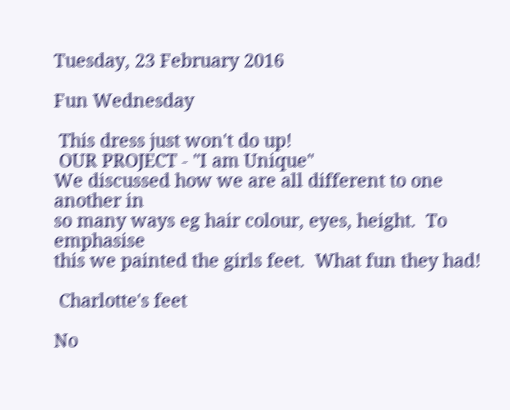Tuesday, 23 February 2016

Fun Wednesday

 This dress just won't do up!
 OUR PROJECT - "I am Unique"
We discussed how we are all different to one another in
so many ways eg hair colour, eyes, height.  To emphasise
this we painted the girls feet.  What fun they had!

 Charlotte's feet

No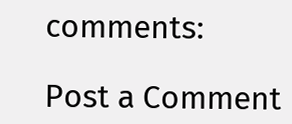comments:

Post a Comment